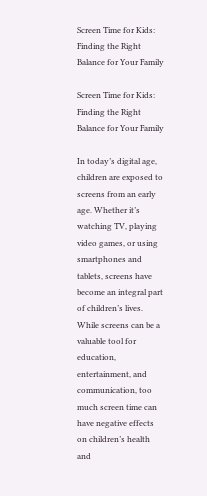Screen Time for Kids: Finding the Right Balance for Your Family

Screen Time for Kids: Finding the Right Balance for Your Family

In today’s digital age, children are exposed to screens from an early age. Whether it’s watching TV, playing video games, or using smartphones and tablets, screens have become an integral part of children’s lives. While screens can be a valuable tool for education, entertainment, and communication, too much screen time can have negative effects on children’s health and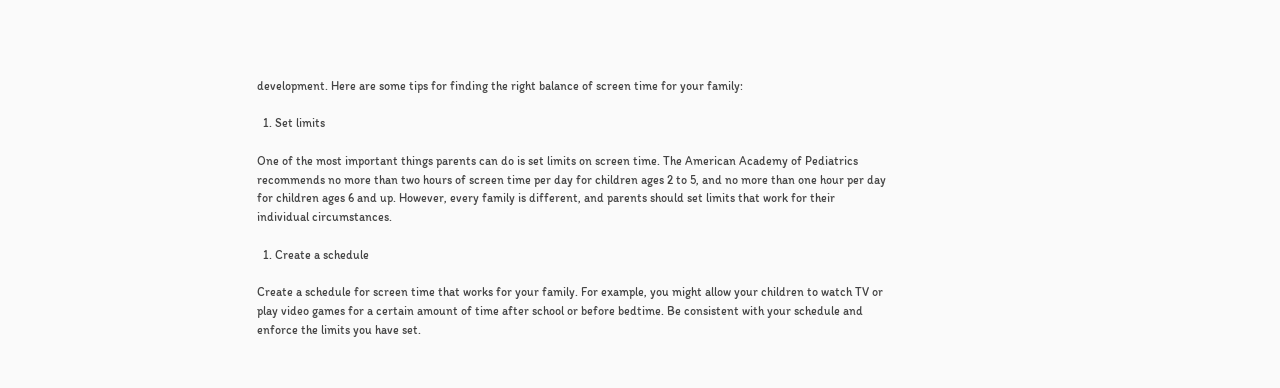development. Here are some tips for finding the right balance of screen time for your family:

  1. Set limits

One of the most important things parents can do is set limits on screen time. The American Academy of Pediatrics recommends no more than two hours of screen time per day for children ages 2 to 5, and no more than one hour per day for children ages 6 and up. However, every family is different, and parents should set limits that work for their individual circumstances.

  1. Create a schedule

Create a schedule for screen time that works for your family. For example, you might allow your children to watch TV or play video games for a certain amount of time after school or before bedtime. Be consistent with your schedule and enforce the limits you have set.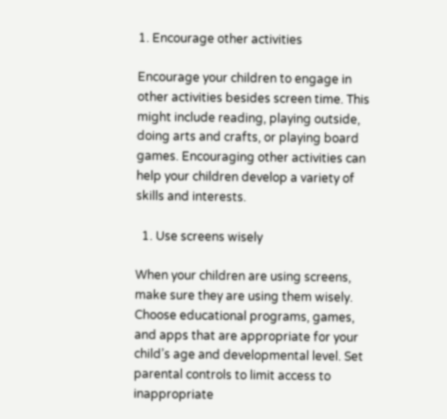1. Encourage other activities

Encourage your children to engage in other activities besides screen time. This might include reading, playing outside, doing arts and crafts, or playing board games. Encouraging other activities can help your children develop a variety of skills and interests.

  1. Use screens wisely

When your children are using screens, make sure they are using them wisely. Choose educational programs, games, and apps that are appropriate for your child’s age and developmental level. Set parental controls to limit access to inappropriate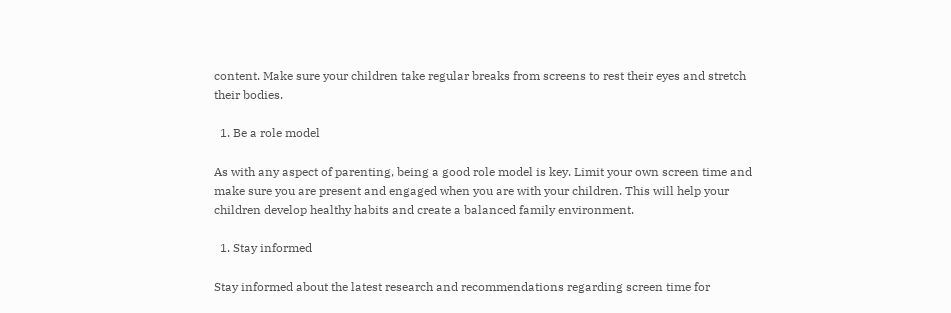content. Make sure your children take regular breaks from screens to rest their eyes and stretch their bodies.

  1. Be a role model

As with any aspect of parenting, being a good role model is key. Limit your own screen time and make sure you are present and engaged when you are with your children. This will help your children develop healthy habits and create a balanced family environment.

  1. Stay informed

Stay informed about the latest research and recommendations regarding screen time for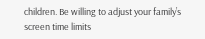children. Be willing to adjust your family’s screen time limits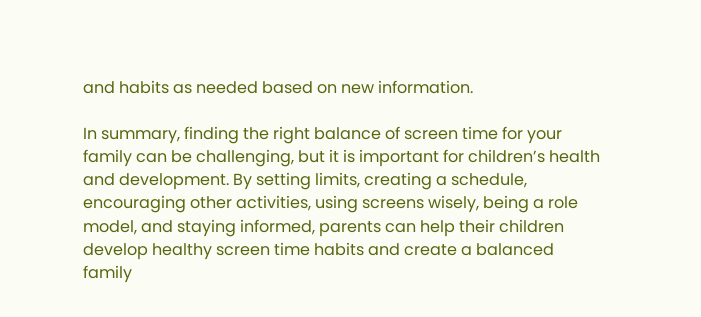and habits as needed based on new information.

In summary, finding the right balance of screen time for your family can be challenging, but it is important for children’s health and development. By setting limits, creating a schedule, encouraging other activities, using screens wisely, being a role model, and staying informed, parents can help their children develop healthy screen time habits and create a balanced family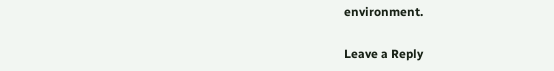environment.

Leave a Reply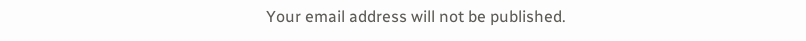Your email address will not be published.